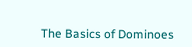The Basics of Dominoes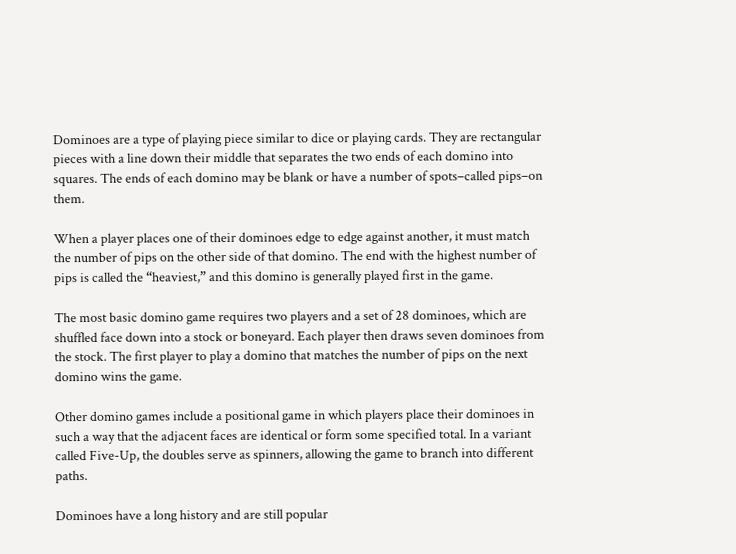Dominoes are a type of playing piece similar to dice or playing cards. They are rectangular pieces with a line down their middle that separates the two ends of each domino into squares. The ends of each domino may be blank or have a number of spots–called pips–on them.

When a player places one of their dominoes edge to edge against another, it must match the number of pips on the other side of that domino. The end with the highest number of pips is called the “heaviest,” and this domino is generally played first in the game.

The most basic domino game requires two players and a set of 28 dominoes, which are shuffled face down into a stock or boneyard. Each player then draws seven dominoes from the stock. The first player to play a domino that matches the number of pips on the next domino wins the game.

Other domino games include a positional game in which players place their dominoes in such a way that the adjacent faces are identical or form some specified total. In a variant called Five-Up, the doubles serve as spinners, allowing the game to branch into different paths.

Dominoes have a long history and are still popular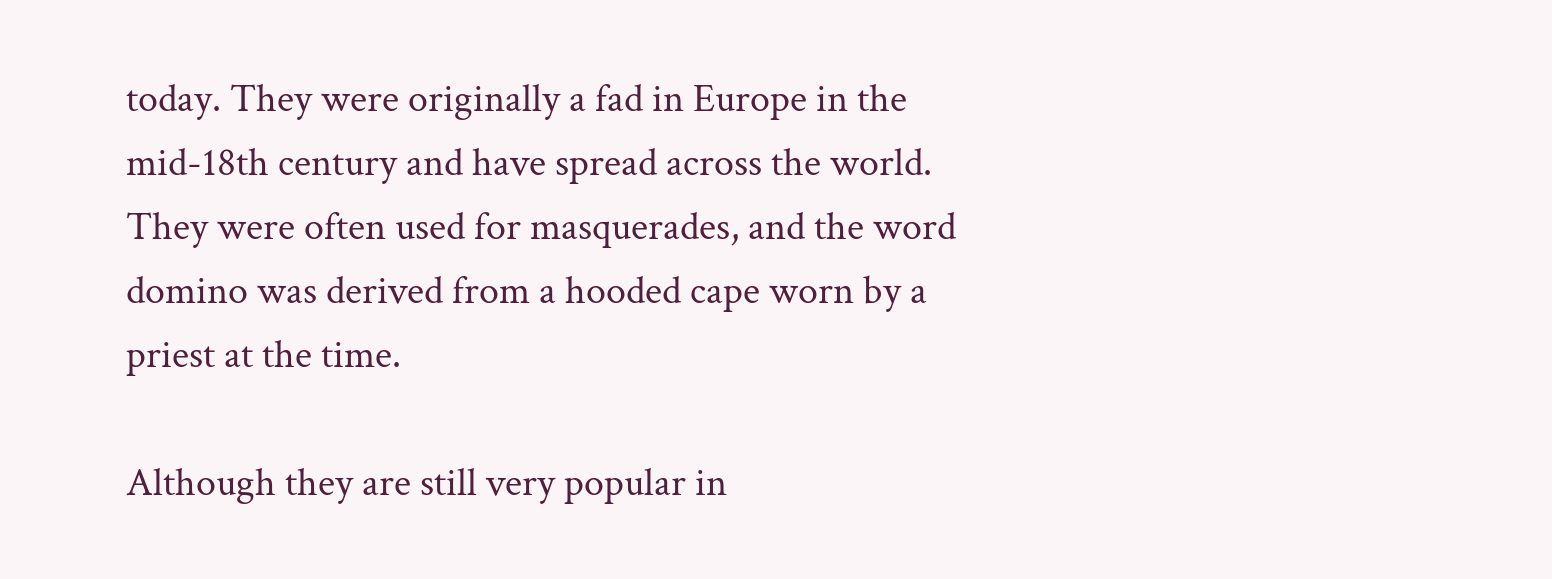today. They were originally a fad in Europe in the mid-18th century and have spread across the world. They were often used for masquerades, and the word domino was derived from a hooded cape worn by a priest at the time.

Although they are still very popular in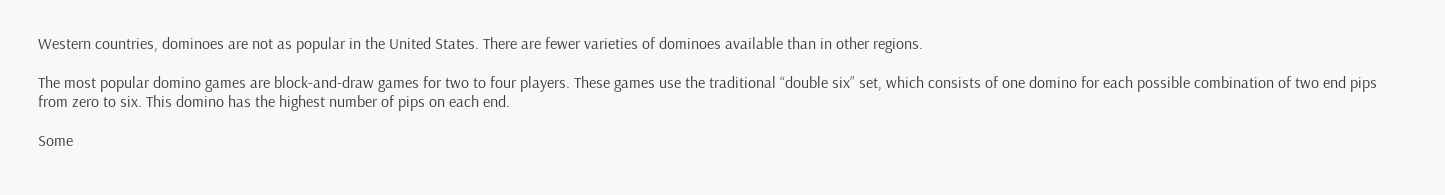Western countries, dominoes are not as popular in the United States. There are fewer varieties of dominoes available than in other regions.

The most popular domino games are block-and-draw games for two to four players. These games use the traditional “double six” set, which consists of one domino for each possible combination of two end pips from zero to six. This domino has the highest number of pips on each end.

Some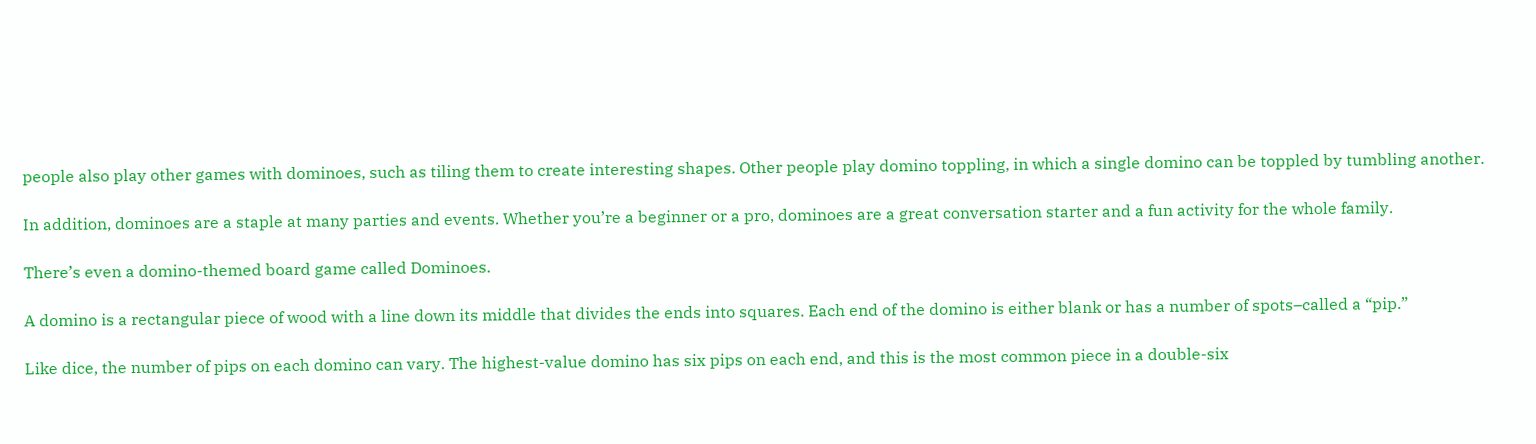people also play other games with dominoes, such as tiling them to create interesting shapes. Other people play domino toppling, in which a single domino can be toppled by tumbling another.

In addition, dominoes are a staple at many parties and events. Whether you’re a beginner or a pro, dominoes are a great conversation starter and a fun activity for the whole family.

There’s even a domino-themed board game called Dominoes.

A domino is a rectangular piece of wood with a line down its middle that divides the ends into squares. Each end of the domino is either blank or has a number of spots–called a “pip.”

Like dice, the number of pips on each domino can vary. The highest-value domino has six pips on each end, and this is the most common piece in a double-six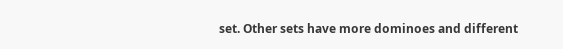set. Other sets have more dominoes and different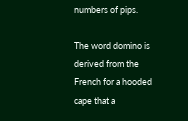numbers of pips.

The word domino is derived from the French for a hooded cape that a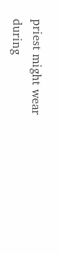priest might wear during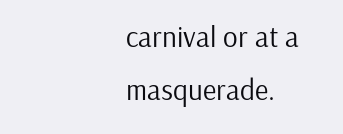carnival or at a masquerade.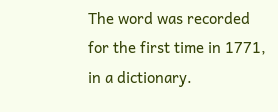The word was recorded for the first time in 1771, in a dictionary.